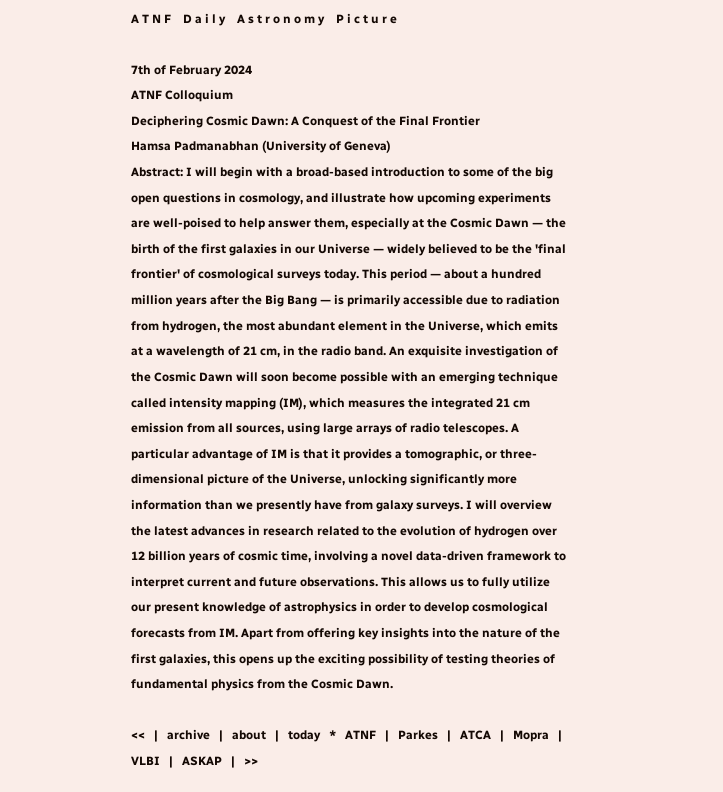A T N F    D a i l y    A s t r o n o m y    P i c t u r e

7th of February 2024
ATNF Colloquium
Deciphering Cosmic Dawn: A Conquest of the Final Frontier
Hamsa Padmanabhan (University of Geneva)
Abstract: I will begin with a broad-based introduction to some of the big open questions in cosmology, and illustrate how upcoming experiments are well-poised to help answer them, especially at the Cosmic Dawn — the birth of the first galaxies in our Universe — widely believed to be the 'final frontier' of cosmological surveys today. This period — about a hundred million years after the Big Bang — is primarily accessible due to radiation from hydrogen, the most abundant element in the Universe, which emits at a wavelength of 21 cm, in the radio band. An exquisite investigation of the Cosmic Dawn will soon become possible with an emerging technique called intensity mapping (IM), which measures the integrated 21 cm emission from all sources, using large arrays of radio telescopes. A particular advantage of IM is that it provides a tomographic, or three-dimensional picture of the Universe, unlocking significantly more information than we presently have from galaxy surveys. I will overview the latest advances in research related to the evolution of hydrogen over 12 billion years of cosmic time, involving a novel data-driven framework to interpret current and future observations. This allows us to fully utilize our present knowledge of astrophysics in order to develop cosmological forecasts from IM. Apart from offering key insights into the nature of the first galaxies, this opens up the exciting possibility of testing theories of fundamental physics from the Cosmic Dawn.

<<   |   archive   |   about   |   today   *   ATNF   |   Parkes   |   ATCA   |   Mopra   |   VLBI   |   ASKAP   |   >>